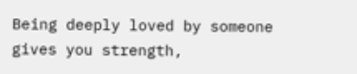Being deeply loved by someone gives you strength,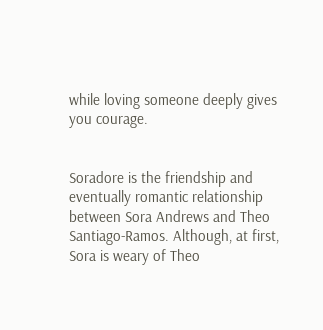while loving someone deeply gives you courage.


Soradore is the friendship and eventually romantic relationship between Sora Andrews and Theo Santiago-Ramos. Although, at first, Sora is weary of Theo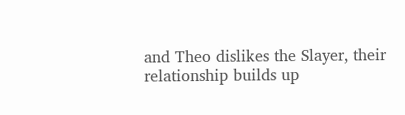and Theo dislikes the Slayer, their relationship builds up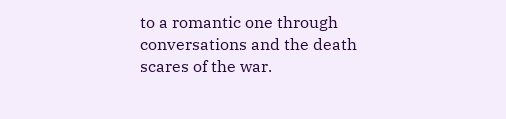to a romantic one through conversations and the death scares of the war.